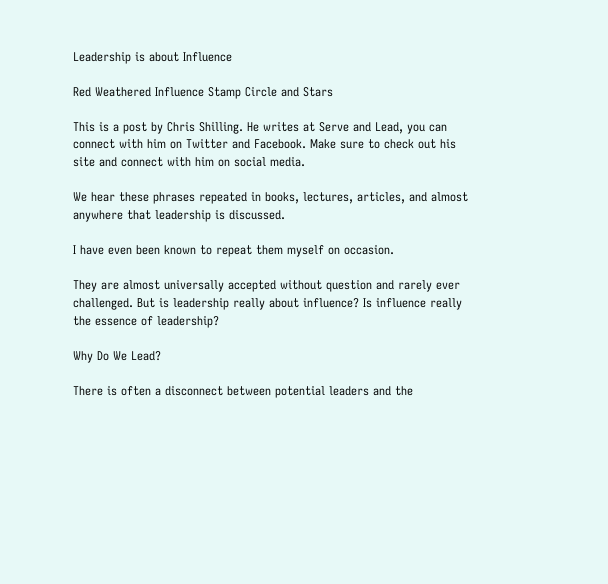Leadership is about Influence

Red Weathered Influence Stamp Circle and Stars

This is a post by Chris Shilling. He writes at Serve and Lead, you can connect with him on Twitter and Facebook. Make sure to check out his site and connect with him on social media.

We hear these phrases repeated in books, lectures, articles, and almost anywhere that leadership is discussed.

I have even been known to repeat them myself on occasion.

They are almost universally accepted without question and rarely ever challenged. But is leadership really about influence? Is influence really the essence of leadership?

Why Do We Lead?

There is often a disconnect between potential leaders and the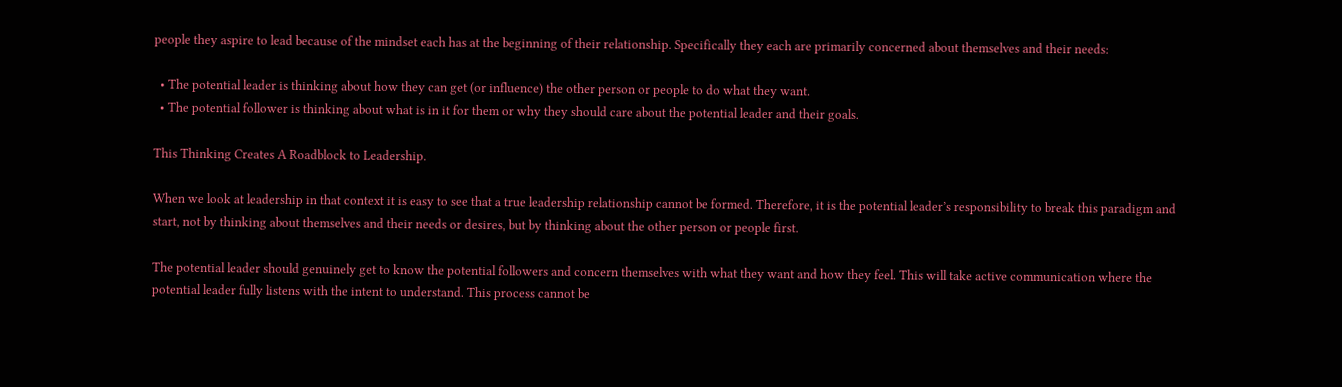people they aspire to lead because of the mindset each has at the beginning of their relationship. Specifically they each are primarily concerned about themselves and their needs:

  • The potential leader is thinking about how they can get (or influence) the other person or people to do what they want.
  • The potential follower is thinking about what is in it for them or why they should care about the potential leader and their goals.

This Thinking Creates A Roadblock to Leadership.

When we look at leadership in that context it is easy to see that a true leadership relationship cannot be formed. Therefore, it is the potential leader’s responsibility to break this paradigm and start, not by thinking about themselves and their needs or desires, but by thinking about the other person or people first.

The potential leader should genuinely get to know the potential followers and concern themselves with what they want and how they feel. This will take active communication where the potential leader fully listens with the intent to understand. This process cannot be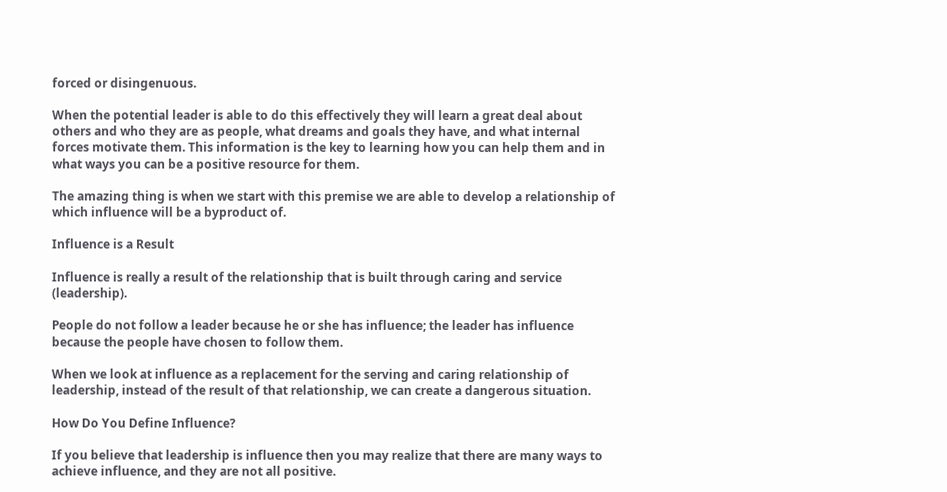forced or disingenuous.

When the potential leader is able to do this effectively they will learn a great deal about others and who they are as people, what dreams and goals they have, and what internal forces motivate them. This information is the key to learning how you can help them and in what ways you can be a positive resource for them.

The amazing thing is when we start with this premise we are able to develop a relationship of which influence will be a byproduct of.

Influence is a Result

Influence is really a result of the relationship that is built through caring and service (leadership).

People do not follow a leader because he or she has influence; the leader has influence because the people have chosen to follow them.

When we look at influence as a replacement for the serving and caring relationship of leadership, instead of the result of that relationship, we can create a dangerous situation.

How Do You Define Influence?

If you believe that leadership is influence then you may realize that there are many ways to achieve influence, and they are not all positive.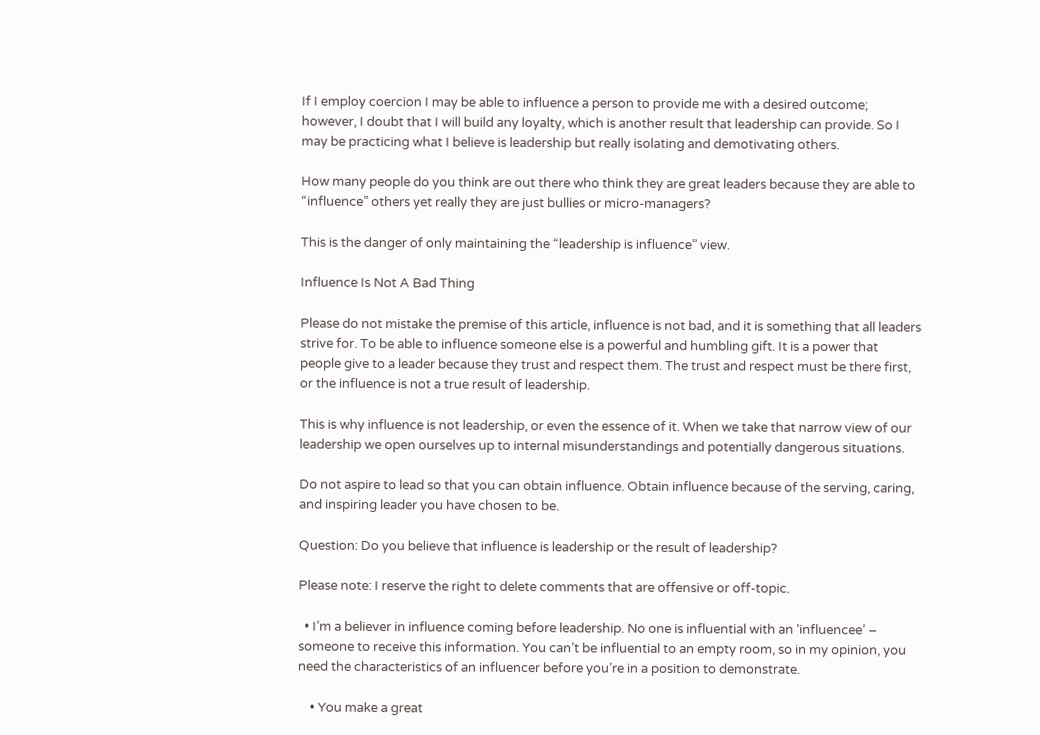If I employ coercion I may be able to influence a person to provide me with a desired outcome; however, I doubt that I will build any loyalty, which is another result that leadership can provide. So I may be practicing what I believe is leadership but really isolating and demotivating others.

How many people do you think are out there who think they are great leaders because they are able to “influence” others yet really they are just bullies or micro-managers?

This is the danger of only maintaining the “leadership is influence” view.

Influence Is Not A Bad Thing

Please do not mistake the premise of this article, influence is not bad, and it is something that all leaders strive for. To be able to influence someone else is a powerful and humbling gift. It is a power that people give to a leader because they trust and respect them. The trust and respect must be there first, or the influence is not a true result of leadership.

This is why influence is not leadership, or even the essence of it. When we take that narrow view of our leadership we open ourselves up to internal misunderstandings and potentially dangerous situations.

Do not aspire to lead so that you can obtain influence. Obtain influence because of the serving, caring, and inspiring leader you have chosen to be.

Question: Do you believe that influence is leadership or the result of leadership?

Please note: I reserve the right to delete comments that are offensive or off-topic.

  • I’m a believer in influence coming before leadership. No one is influential with an ‘influencee’ – someone to receive this information. You can’t be influential to an empty room, so in my opinion, you need the characteristics of an influencer before you’re in a position to demonstrate.

    • You make a great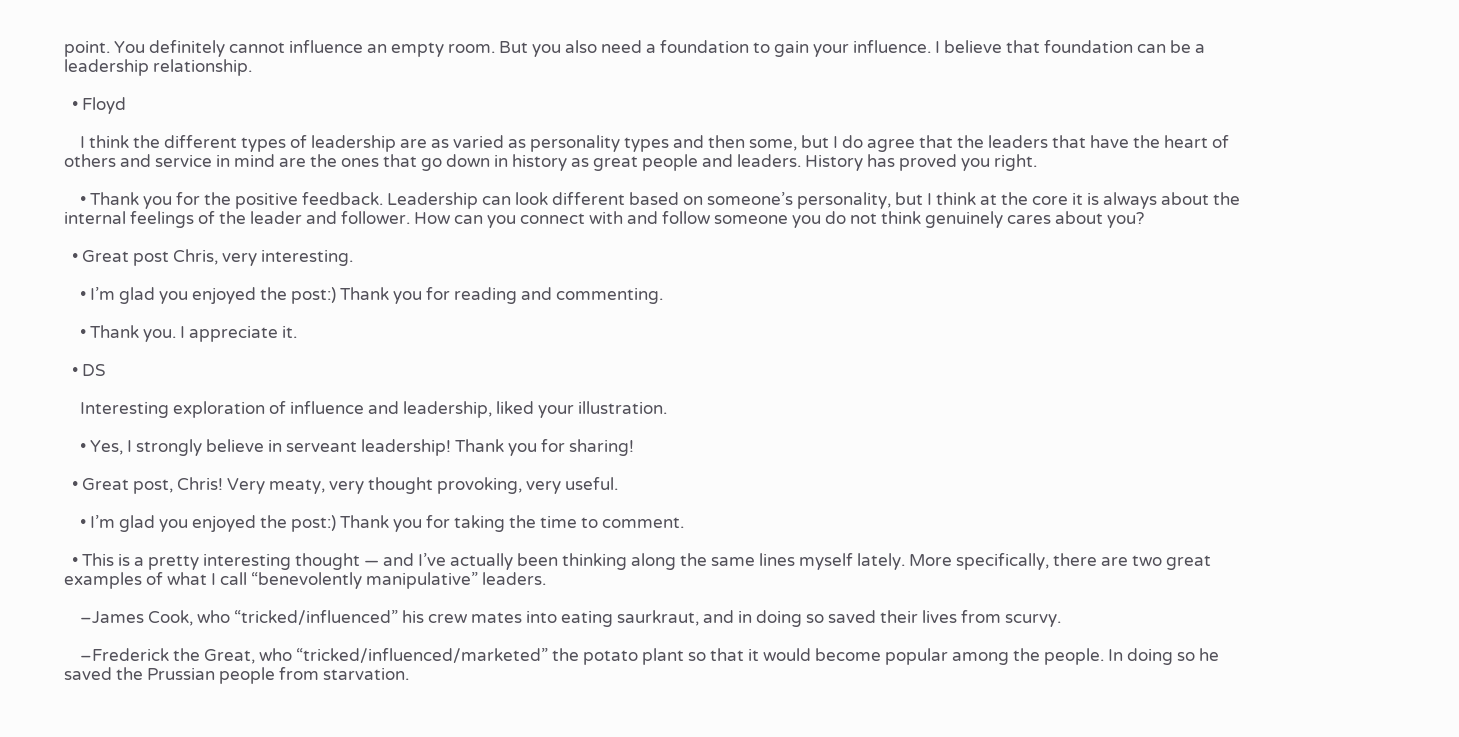point. You definitely cannot influence an empty room. But you also need a foundation to gain your influence. I believe that foundation can be a leadership relationship.

  • Floyd

    I think the different types of leadership are as varied as personality types and then some, but I do agree that the leaders that have the heart of others and service in mind are the ones that go down in history as great people and leaders. History has proved you right.

    • Thank you for the positive feedback. Leadership can look different based on someone’s personality, but I think at the core it is always about the internal feelings of the leader and follower. How can you connect with and follow someone you do not think genuinely cares about you?

  • Great post Chris, very interesting.

    • I’m glad you enjoyed the post:) Thank you for reading and commenting.

    • Thank you. I appreciate it.

  • DS

    Interesting exploration of influence and leadership, liked your illustration.

    • Yes, I strongly believe in serveant leadership! Thank you for sharing!

  • Great post, Chris! Very meaty, very thought provoking, very useful.

    • I’m glad you enjoyed the post:) Thank you for taking the time to comment.

  • This is a pretty interesting thought — and I’ve actually been thinking along the same lines myself lately. More specifically, there are two great examples of what I call “benevolently manipulative” leaders.

    –James Cook, who “tricked/influenced” his crew mates into eating saurkraut, and in doing so saved their lives from scurvy.

    –Frederick the Great, who “tricked/influenced/marketed” the potato plant so that it would become popular among the people. In doing so he saved the Prussian people from starvation.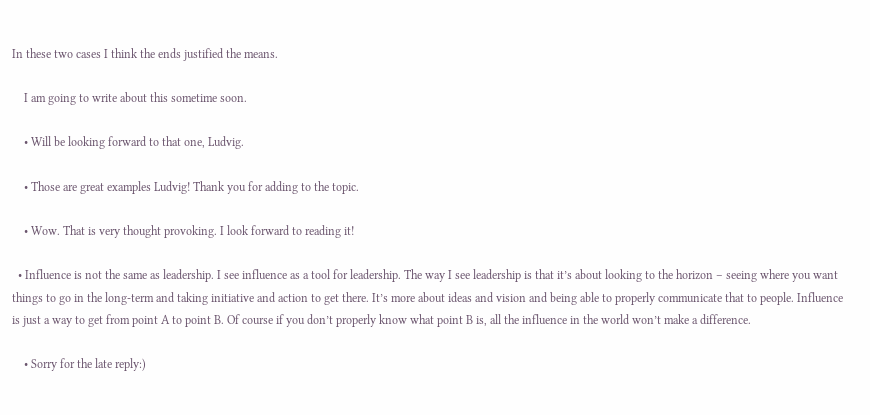In these two cases I think the ends justified the means.

    I am going to write about this sometime soon.

    • Will be looking forward to that one, Ludvig.

    • Those are great examples Ludvig! Thank you for adding to the topic.

    • Wow. That is very thought provoking. I look forward to reading it!

  • Influence is not the same as leadership. I see influence as a tool for leadership. The way I see leadership is that it’s about looking to the horizon – seeing where you want things to go in the long-term and taking initiative and action to get there. It’s more about ideas and vision and being able to properly communicate that to people. Influence is just a way to get from point A to point B. Of course if you don’t properly know what point B is, all the influence in the world won’t make a difference.

    • Sorry for the late reply:)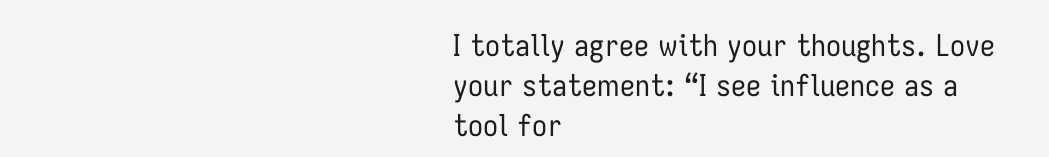I totally agree with your thoughts. Love your statement: “I see influence as a tool for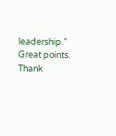leadership.” Great points. Thank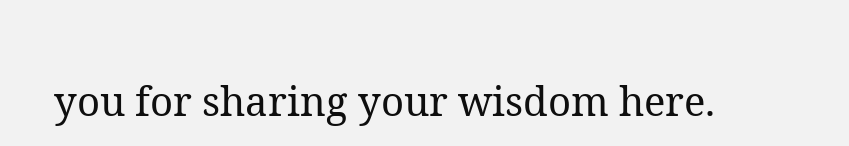you for sharing your wisdom here.